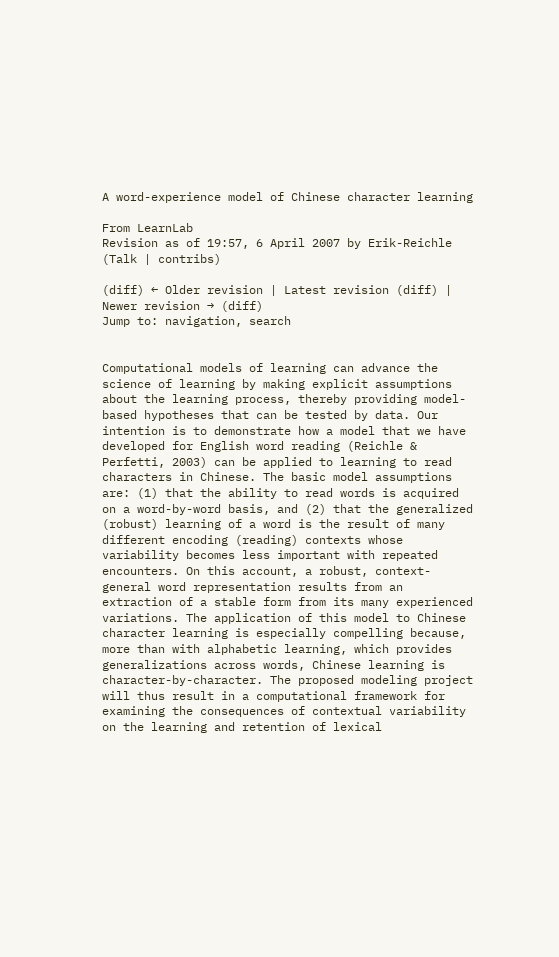A word-experience model of Chinese character learning

From LearnLab
Revision as of 19:57, 6 April 2007 by Erik-Reichle (Talk | contribs)

(diff) ← Older revision | Latest revision (diff) | Newer revision → (diff)
Jump to: navigation, search


Computational models of learning can advance the science of learning by making explicit assumptions about the learning process, thereby providing model-based hypotheses that can be tested by data. Our intention is to demonstrate how a model that we have developed for English word reading (Reichle & Perfetti, 2003) can be applied to learning to read characters in Chinese. The basic model assumptions are: (1) that the ability to read words is acquired on a word-by-word basis, and (2) that the generalized (robust) learning of a word is the result of many different encoding (reading) contexts whose variability becomes less important with repeated encounters. On this account, a robust, context-general word representation results from an extraction of a stable form from its many experienced variations. The application of this model to Chinese character learning is especially compelling because, more than with alphabetic learning, which provides generalizations across words, Chinese learning is character-by-character. The proposed modeling project will thus result in a computational framework for examining the consequences of contextual variability on the learning and retention of lexical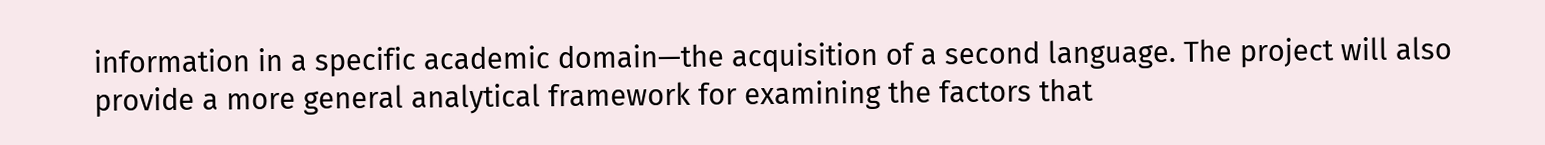information in a specific academic domain—the acquisition of a second language. The project will also provide a more general analytical framework for examining the factors that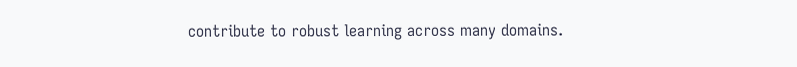contribute to robust learning across many domains.